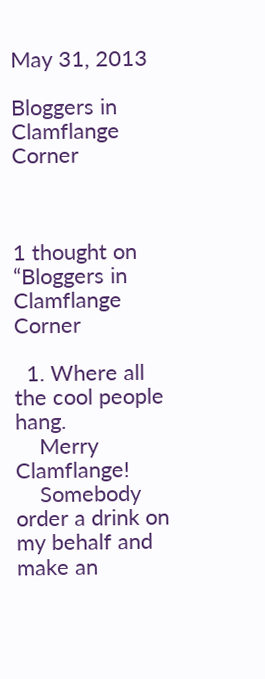May 31, 2013

Bloggers in Clamflange Corner



1 thought on “Bloggers in Clamflange Corner

  1. Where all the cool people hang.
    Merry Clamflange!
    Somebody order a drink on my behalf and make an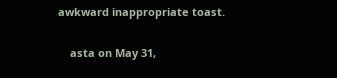awkward inappropriate toast.

    asta on May 31,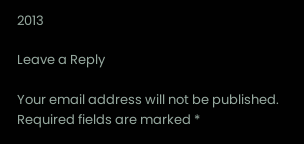2013

Leave a Reply

Your email address will not be published. Required fields are marked *